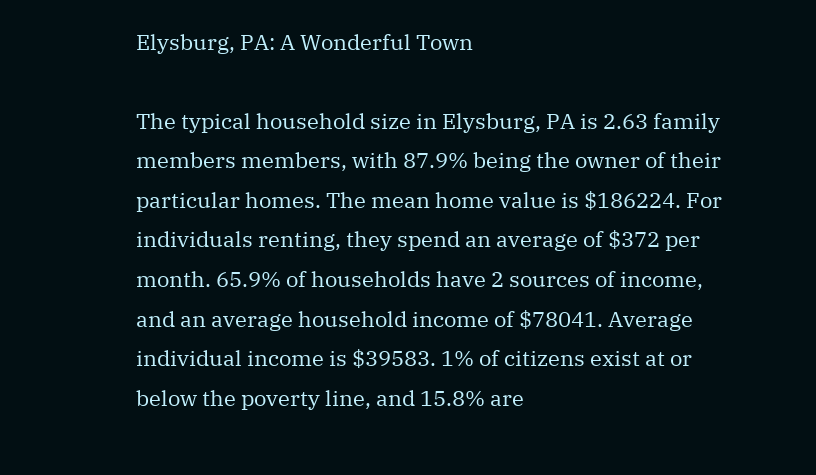Elysburg, PA: A Wonderful Town

The typical household size in Elysburg, PA is 2.63 family members members, with 87.9% being the owner of their particular homes. The mean home value is $186224. For individuals renting, they spend an average of $372 per month. 65.9% of households have 2 sources of income, and an average household income of $78041. Average individual income is $39583. 1% of citizens exist at or below the poverty line, and 15.8% are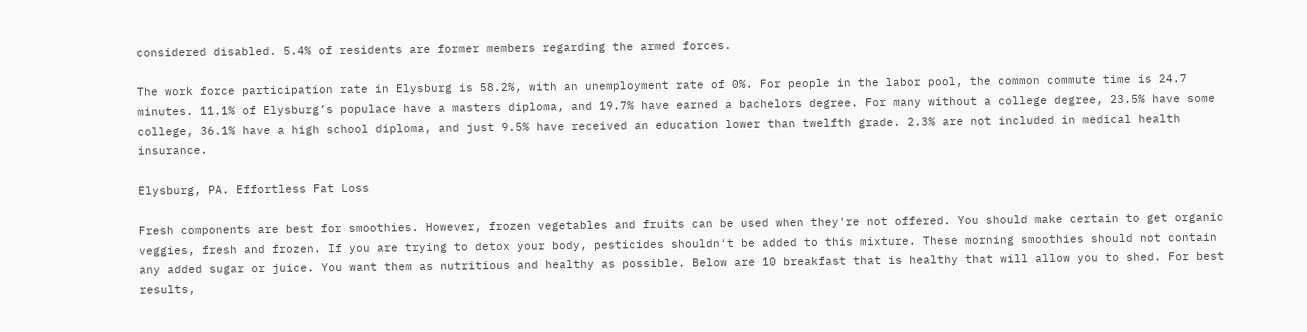considered disabled. 5.4% of residents are former members regarding the armed forces.

The work force participation rate in Elysburg is 58.2%, with an unemployment rate of 0%. For people in the labor pool, the common commute time is 24.7 minutes. 11.1% of Elysburg’s populace have a masters diploma, and 19.7% have earned a bachelors degree. For many without a college degree, 23.5% have some college, 36.1% have a high school diploma, and just 9.5% have received an education lower than twelfth grade. 2.3% are not included in medical health insurance.

Elysburg, PA. Effortless Fat Loss

Fresh components are best for smoothies. However, frozen vegetables and fruits can be used when they're not offered. You should make certain to get organic veggies, fresh and frozen. If you are trying to detox your body, pesticides shouldn't be added to this mixture. These morning smoothies should not contain any added sugar or juice. You want them as nutritious and healthy as possible. Below are 10 breakfast that is healthy that will allow you to shed. For best results,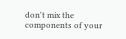don't mix the components of your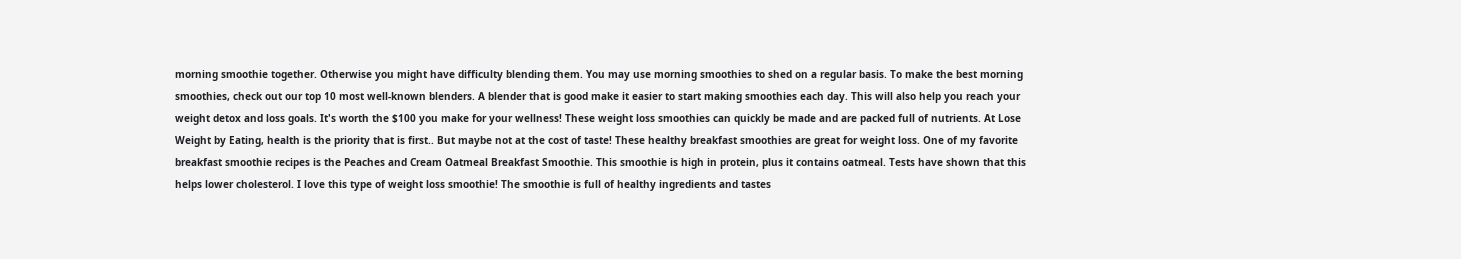morning smoothie together. Otherwise you might have difficulty blending them. You may use morning smoothies to shed on a regular basis. To make the best morning smoothies, check out our top 10 most well-known blenders. A blender that is good make it easier to start making smoothies each day. This will also help you reach your weight detox and loss goals. It's worth the $100 you make for your wellness! These weight loss smoothies can quickly be made and are packed full of nutrients. At Lose Weight by Eating, health is the priority that is first.. But maybe not at the cost of taste! These healthy breakfast smoothies are great for weight loss. One of my favorite breakfast smoothie recipes is the Peaches and Cream Oatmeal Breakfast Smoothie. This smoothie is high in protein, plus it contains oatmeal. Tests have shown that this helps lower cholesterol. I love this type of weight loss smoothie! The smoothie is full of healthy ingredients and tastes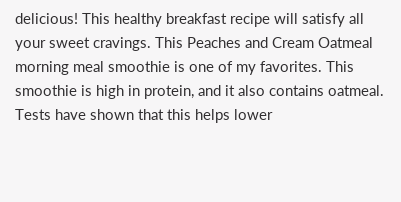delicious! This healthy breakfast recipe will satisfy all your sweet cravings. This Peaches and Cream Oatmeal morning meal smoothie is one of my favorites. This smoothie is high in protein, and it also contains oatmeal. Tests have shown that this helps lower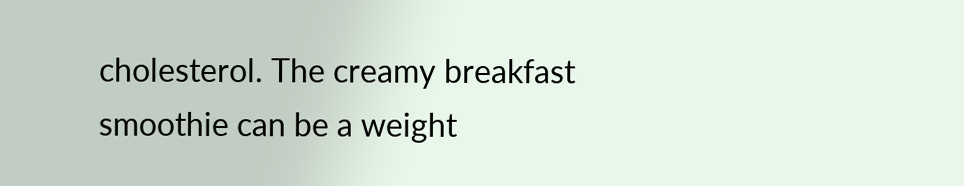cholesterol. The creamy breakfast smoothie can be a weight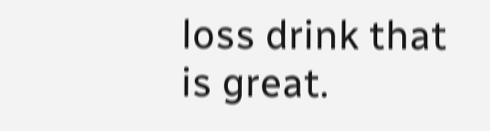loss drink that is great.